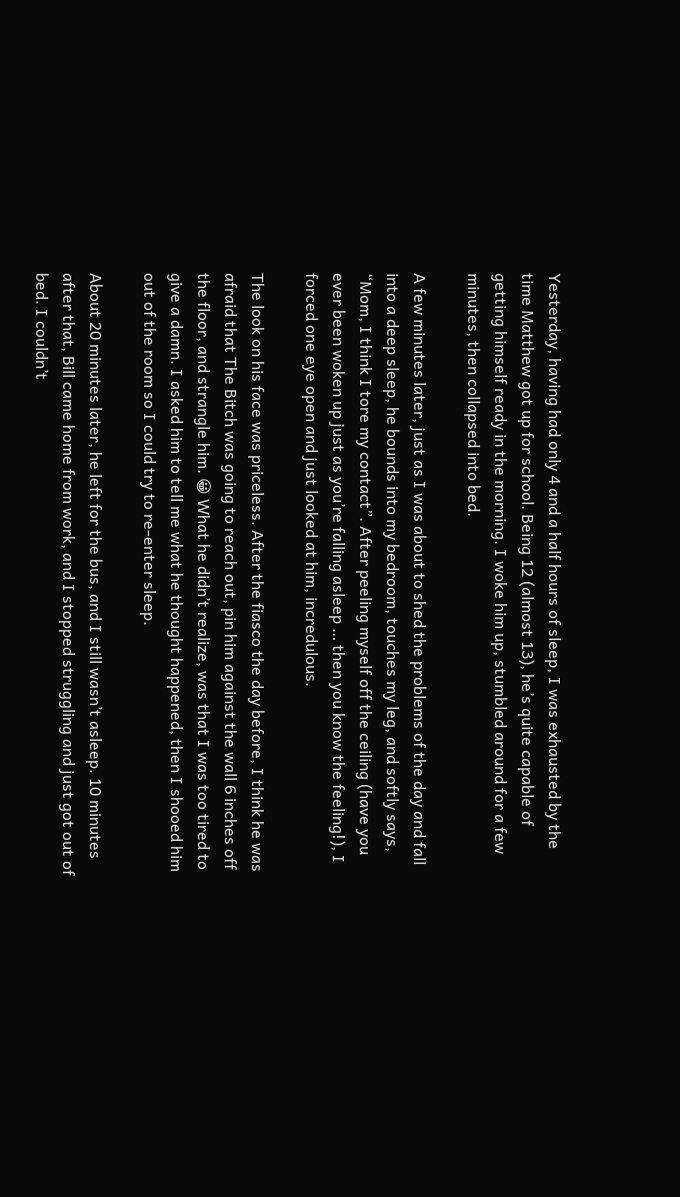Yesterday, having had only 4 and a half hours of sleep, I was exhausted by the time Matthew got up for school. Being 12 (almost 13), he’s quite capable of getting himself ready in the morning. I woke him up, stumbled around for a few minutes, then collapsed into bed.

A few minutes later, just as I was about to shed the problems of the day and fall into a deep sleep, he bounds into my bedroom, touches my leg, and softly says, “Mom, I think I tore my contact”. After peeling myself off the ceiling (have you ever been woken up just as you’re falling asleep … then you know the feeling!), I forced one eye open and just looked at him, incredulous.

The look on his face was priceless. After the fiasco the day before, I think he was afraid that The Bitch was going to reach out, pin him against the wall 6 inches off the floor, and strangle him. 😀 What he didn’t realize, was that I was too tired to give a damn. I asked him to tell me what he thought happened, then I shooed him out of the room so I could try to re-enter sleep.

About 20 minutes later, he left for the bus, and I still wasn’t asleep. 10 minutes after that, Bill came home from work, and I stopped struggling and just got out of bed. I couldn’t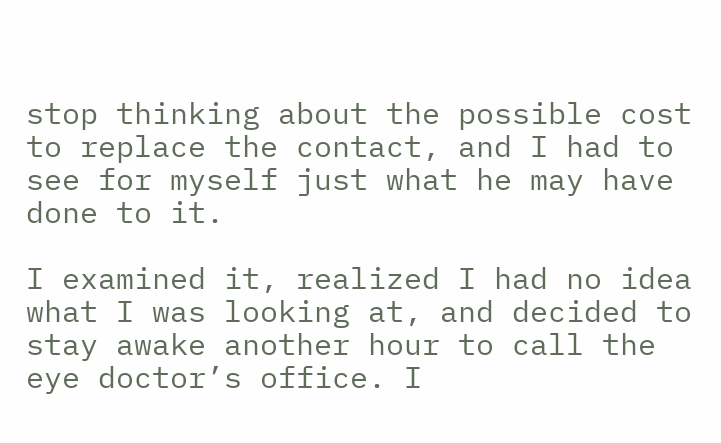stop thinking about the possible cost to replace the contact, and I had to see for myself just what he may have done to it.

I examined it, realized I had no idea what I was looking at, and decided to stay awake another hour to call the eye doctor’s office. I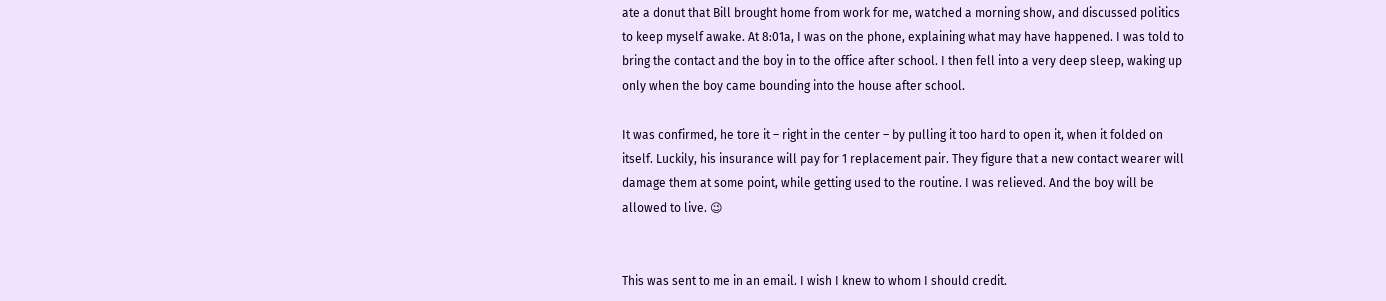ate a donut that Bill brought home from work for me, watched a morning show, and discussed politics to keep myself awake. At 8:01a, I was on the phone, explaining what may have happened. I was told to bring the contact and the boy in to the office after school. I then fell into a very deep sleep, waking up only when the boy came bounding into the house after school.

It was confirmed, he tore it – right in the center – by pulling it too hard to open it, when it folded on itself. Luckily, his insurance will pay for 1 replacement pair. They figure that a new contact wearer will damage them at some point, while getting used to the routine. I was relieved. And the boy will be allowed to live. 😉


This was sent to me in an email. I wish I knew to whom I should credit.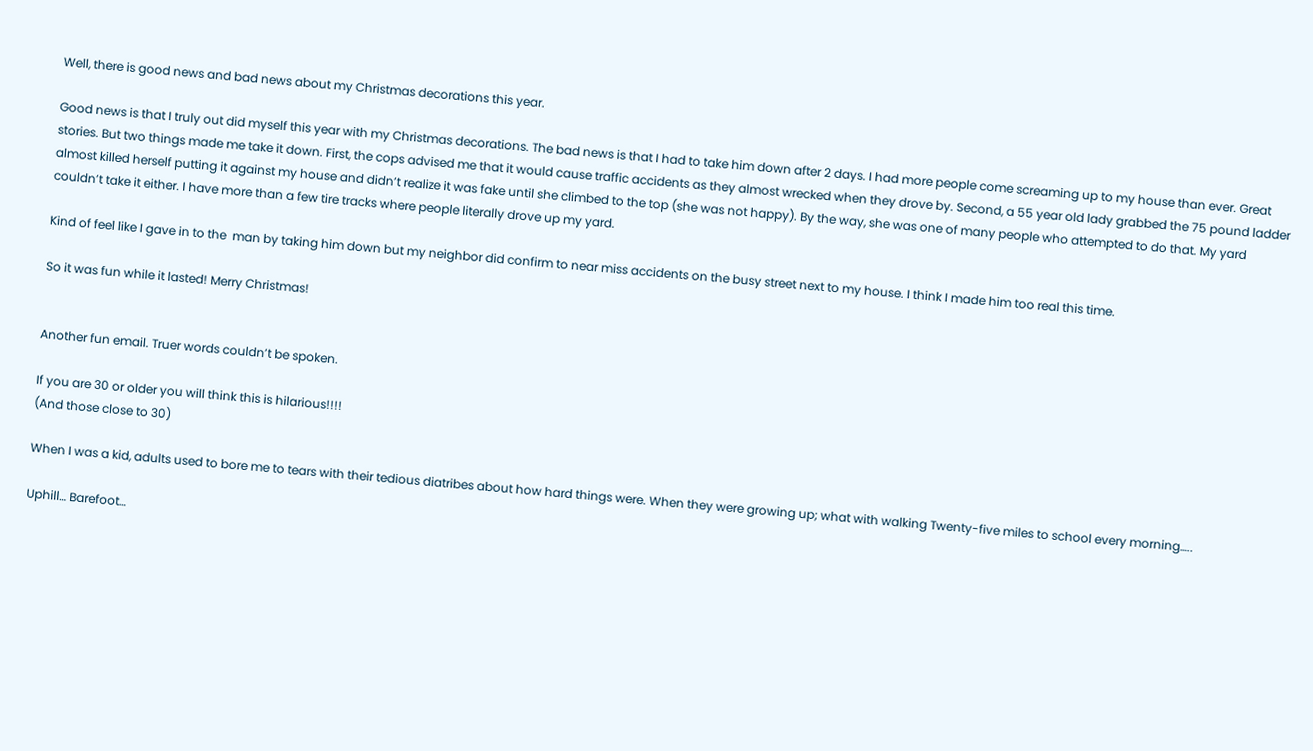Well, there is good news and bad news about my Christmas decorations this year.

Good news is that I truly out did myself this year with my Christmas decorations. The bad news is that I had to take him down after 2 days. I had more people come screaming up to my house than ever. Great stories. But two things made me take it down. First, the cops advised me that it would cause traffic accidents as they almost wrecked when they drove by. Second, a 55 year old lady grabbed the 75 pound ladder almost killed herself putting it against my house and didn’t realize it was fake until she climbed to the top (she was not happy). By the way, she was one of many people who attempted to do that. My yard couldn’t take it either. I have more than a few tire tracks where people literally drove up my yard.

Kind of feel like I gave in to the  man by taking him down but my neighbor did confirm to near miss accidents on the busy street next to my house. I think I made him too real this time.

So it was fun while it lasted! Merry Christmas!


Another fun email. Truer words couldn’t be spoken.

If you are 30 or older you will think this is hilarious!!!!
(And those close to 30)

When I was a kid, adults used to bore me to tears with their tedious diatribes about how hard things were. When they were growing up; what with walking Twenty-five miles to school every morning…..

Uphill… Barefoot…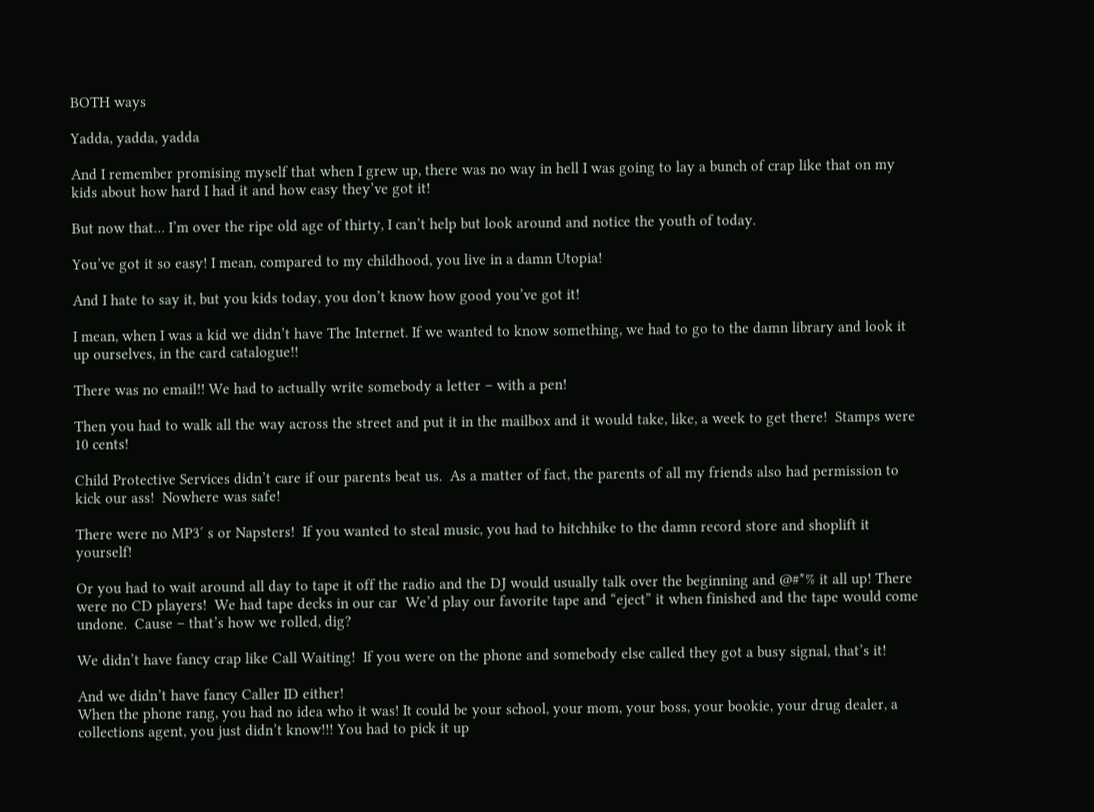BOTH ways

Yadda, yadda, yadda

And I remember promising myself that when I grew up, there was no way in hell I was going to lay a bunch of crap like that on my kids about how hard I had it and how easy they’ve got it!

But now that… I’m over the ripe old age of thirty, I can’t help but look around and notice the youth of today.

You’ve got it so easy! I mean, compared to my childhood, you live in a damn Utopia!

And I hate to say it, but you kids today, you don’t know how good you’ve got it!

I mean, when I was a kid we didn’t have The Internet. If we wanted to know something, we had to go to the damn library and look it up ourselves, in the card catalogue!!

There was no email!! We had to actually write somebody a letter – with a pen!

Then you had to walk all the way across the street and put it in the mailbox and it would take, like, a week to get there!  Stamps were 10 cents!

Child Protective Services didn’t care if our parents beat us.  As a matter of fact, the parents of all my friends also had permission to kick our ass!  Nowhere was safe!

There were no MP3′ s or Napsters!  If you wanted to steal music, you had to hitchhike to the damn record store and shoplift it yourself!

Or you had to wait around all day to tape it off the radio and the DJ would usually talk over the beginning and @#*% it all up! There were no CD players!  We had tape decks in our car  We’d play our favorite tape and “eject” it when finished and the tape would come undone.  Cause – that’s how we rolled, dig?

We didn’t have fancy crap like Call Waiting!  If you were on the phone and somebody else called they got a busy signal, that’s it!

And we didn’t have fancy Caller ID either!
When the phone rang, you had no idea who it was! It could be your school, your mom, your boss, your bookie, your drug dealer, a collections agent, you just didn’t know!!! You had to pick it up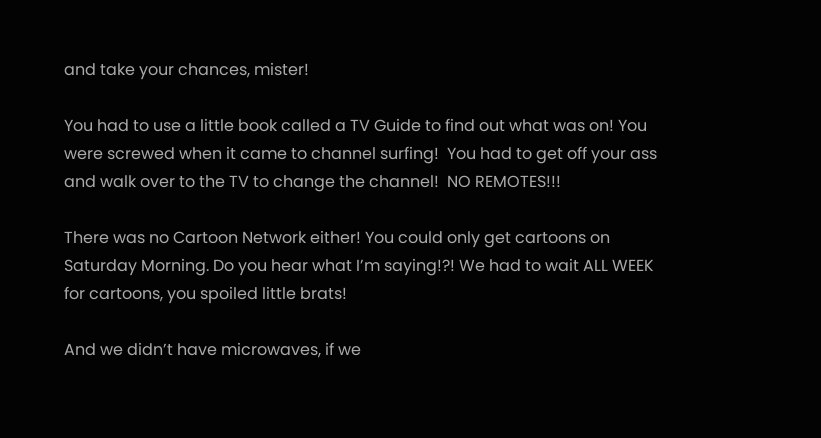and take your chances, mister!

You had to use a little book called a TV Guide to find out what was on! You were screwed when it came to channel surfing!  You had to get off your ass and walk over to the TV to change the channel!  NO REMOTES!!!

There was no Cartoon Network either! You could only get cartoons on Saturday Morning. Do you hear what I’m saying!?! We had to wait ALL WEEK for cartoons, you spoiled little brats!

And we didn’t have microwaves, if we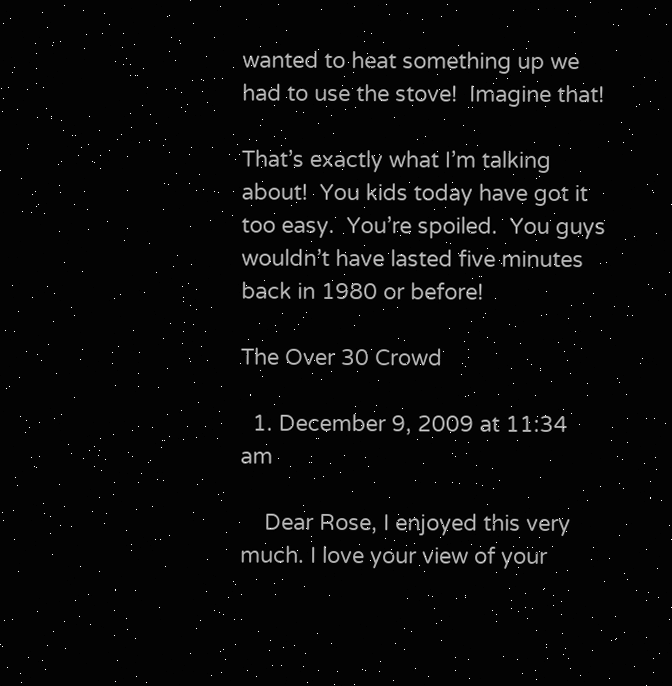wanted to heat something up we had to use the stove!  Imagine that!

That’s exactly what I’m talking about!  You kids today have got it too easy.  You’re spoiled.  You guys wouldn’t have lasted five minutes back in 1980 or before!

The Over 30 Crowd

  1. December 9, 2009 at 11:34 am

    Dear Rose, I enjoyed this very much. I love your view of your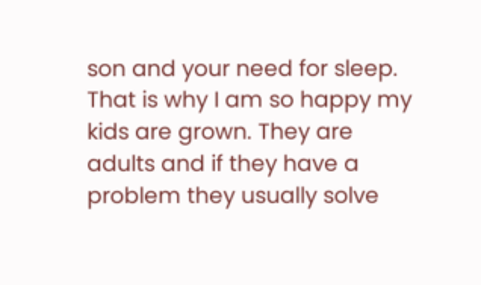son and your need for sleep. That is why I am so happy my kids are grown. They are adults and if they have a problem they usually solve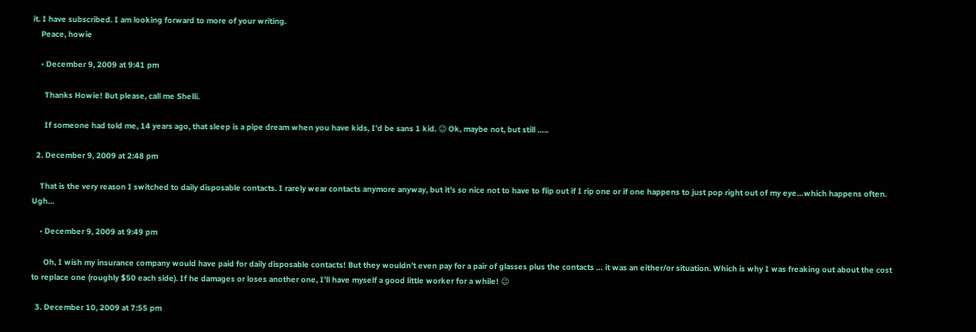it. I have subscribed. I am looking forward to more of your writing.
    Peace, howie

    • December 9, 2009 at 9:41 pm

      Thanks Howie! But please, call me Shelli.

      If someone had told me, 14 years ago, that sleep is a pipe dream when you have kids, I’d be sans 1 kid. 😉 Ok, maybe not, but still …..

  2. December 9, 2009 at 2:48 pm

    That is the very reason I switched to daily disposable contacts. I rarely wear contacts anymore anyway, but it’s so nice not to have to flip out if I rip one or if one happens to just pop right out of my eye…which happens often. Ugh…

    • December 9, 2009 at 9:49 pm

      Oh, I wish my insurance company would have paid for daily disposable contacts! But they wouldn’t even pay for a pair of glasses plus the contacts … it was an either/or situation. Which is why I was freaking out about the cost to replace one (roughly $50 each side). If he damages or loses another one, I’ll have myself a good little worker for a while! 😉

  3. December 10, 2009 at 7:55 pm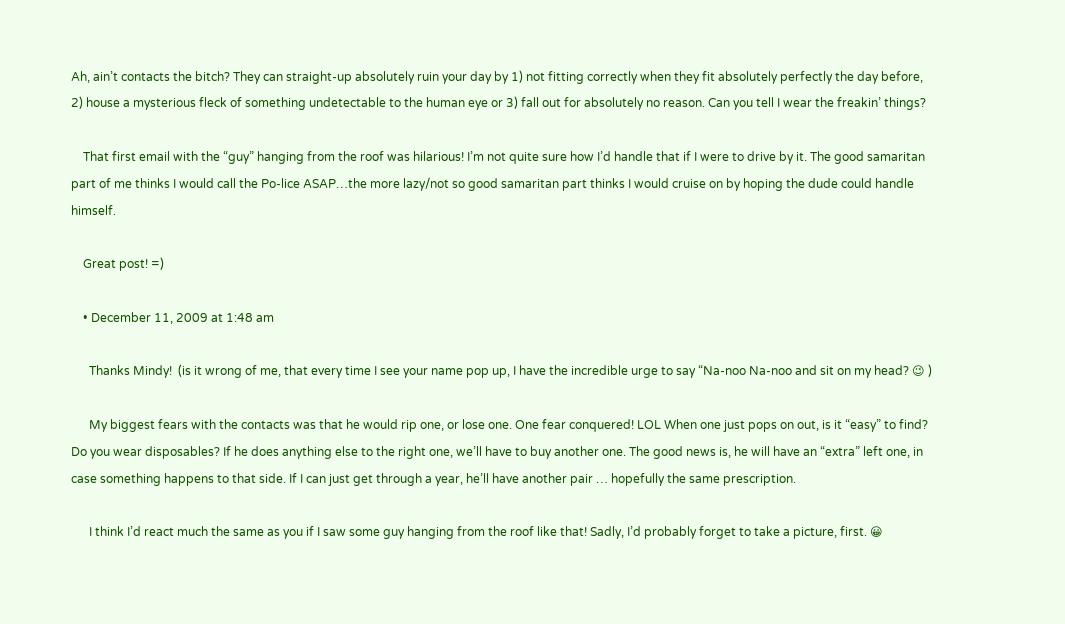Ah, ain’t contacts the bitch? They can straight-up absolutely ruin your day by 1) not fitting correctly when they fit absolutely perfectly the day before, 2) house a mysterious fleck of something undetectable to the human eye or 3) fall out for absolutely no reason. Can you tell I wear the freakin’ things?

    That first email with the “guy” hanging from the roof was hilarious! I’m not quite sure how I’d handle that if I were to drive by it. The good samaritan part of me thinks I would call the Po-lice ASAP…the more lazy/not so good samaritan part thinks I would cruise on by hoping the dude could handle himself.

    Great post! =)

    • December 11, 2009 at 1:48 am

      Thanks Mindy!  (is it wrong of me, that every time I see your name pop up, I have the incredible urge to say “Na-noo Na-noo and sit on my head? 😉 )

      My biggest fears with the contacts was that he would rip one, or lose one. One fear conquered! LOL When one just pops on out, is it “easy” to find? Do you wear disposables? If he does anything else to the right one, we’ll have to buy another one. The good news is, he will have an “extra” left one, in case something happens to that side. If I can just get through a year, he’ll have another pair … hopefully the same prescription.

      I think I’d react much the same as you if I saw some guy hanging from the roof like that! Sadly, I’d probably forget to take a picture, first. 😀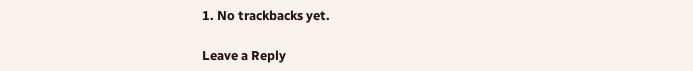1. No trackbacks yet.

Leave a Reply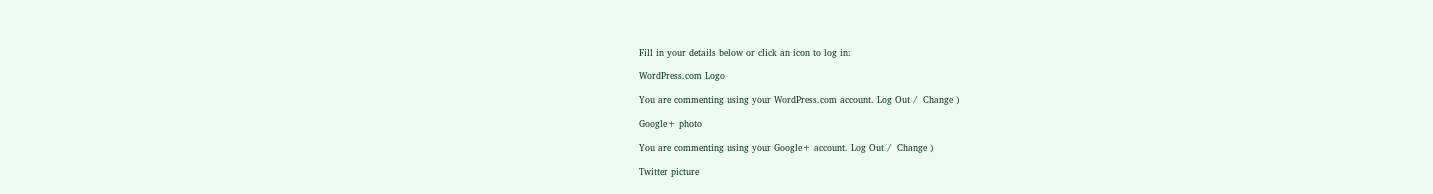Fill in your details below or click an icon to log in:

WordPress.com Logo

You are commenting using your WordPress.com account. Log Out /  Change )

Google+ photo

You are commenting using your Google+ account. Log Out /  Change )

Twitter picture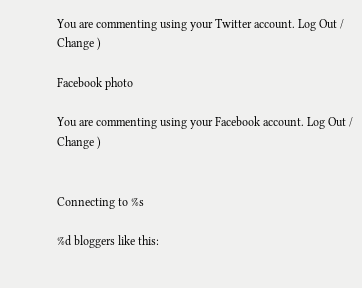You are commenting using your Twitter account. Log Out /  Change )

Facebook photo

You are commenting using your Facebook account. Log Out /  Change )


Connecting to %s

%d bloggers like this: